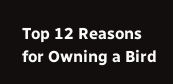Top 12 Reasons for Owning a Bird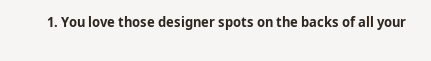1. You love those designer spots on the backs of all your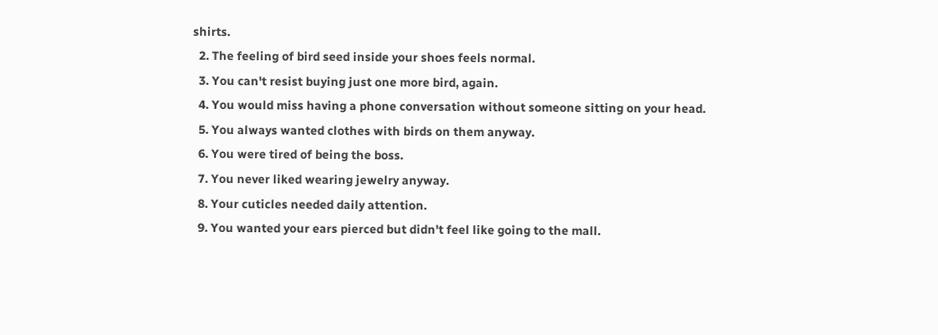shirts.
  2. The feeling of bird seed inside your shoes feels normal.
  3. You can't resist buying just one more bird, again.
  4. You would miss having a phone conversation without someone sitting on your head.
  5. You always wanted clothes with birds on them anyway.
  6. You were tired of being the boss.
  7. You never liked wearing jewelry anyway.
  8. Your cuticles needed daily attention.
  9. You wanted your ears pierced but didn't feel like going to the mall.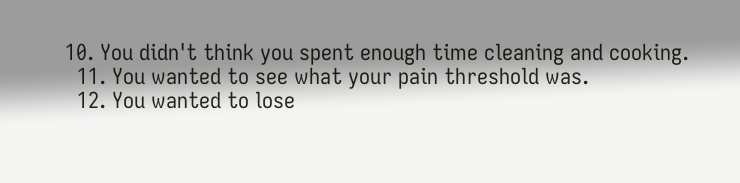10. You didn't think you spent enough time cleaning and cooking.
  11. You wanted to see what your pain threshold was.
  12. You wanted to lose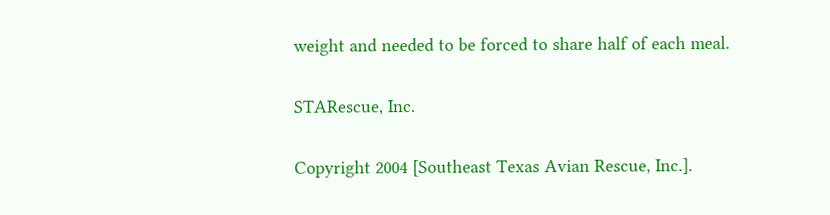weight and needed to be forced to share half of each meal.

STARescue, Inc.

Copyright 2004 [Southeast Texas Avian Rescue, Inc.].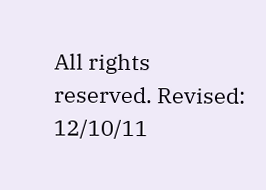All rights reserved. Revised: 12/10/11